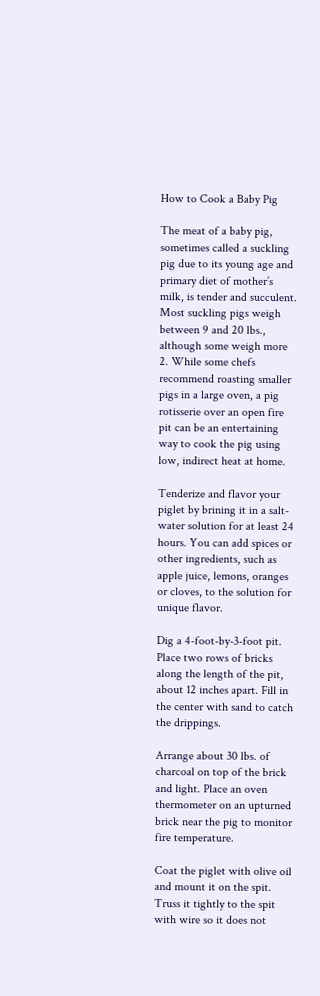How to Cook a Baby Pig

The meat of a baby pig, sometimes called a suckling pig due to its young age and primary diet of mother’s milk, is tender and succulent. Most suckling pigs weigh between 9 and 20 lbs., although some weigh more 2. While some chefs recommend roasting smaller pigs in a large oven, a pig rotisserie over an open fire pit can be an entertaining way to cook the pig using low, indirect heat at home.

Tenderize and flavor your piglet by brining it in a salt-water solution for at least 24 hours. You can add spices or other ingredients, such as apple juice, lemons, oranges or cloves, to the solution for unique flavor.

Dig a 4-foot-by-3-foot pit. Place two rows of bricks along the length of the pit, about 12 inches apart. Fill in the center with sand to catch the drippings.

Arrange about 30 lbs. of charcoal on top of the brick and light. Place an oven thermometer on an upturned brick near the pig to monitor fire temperature.

Coat the piglet with olive oil and mount it on the spit. Truss it tightly to the spit with wire so it does not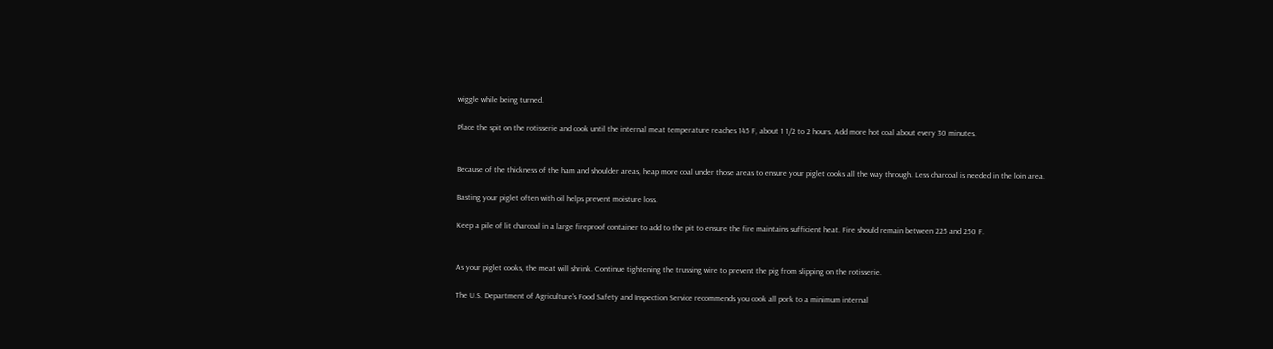wiggle while being turned.

Place the spit on the rotisserie and cook until the internal meat temperature reaches 145 F, about 1 1/2 to 2 hours. Add more hot coal about every 30 minutes.


Because of the thickness of the ham and shoulder areas, heap more coal under those areas to ensure your piglet cooks all the way through. Less charcoal is needed in the loin area.

Basting your piglet often with oil helps prevent moisture loss.

Keep a pile of lit charcoal in a large fireproof container to add to the pit to ensure the fire maintains sufficient heat. Fire should remain between 225 and 250 F.


As your piglet cooks, the meat will shrink. Continue tightening the trussing wire to prevent the pig from slipping on the rotisserie.

The U.S. Department of Agriculture's Food Safety and Inspection Service recommends you cook all pork to a minimum internal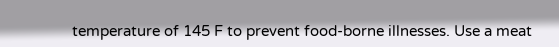temperature of 145 F to prevent food-borne illnesses. Use a meat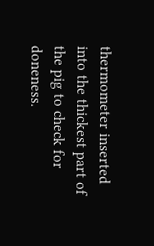thermometer inserted into the thickest part of the pig to check for doneness.